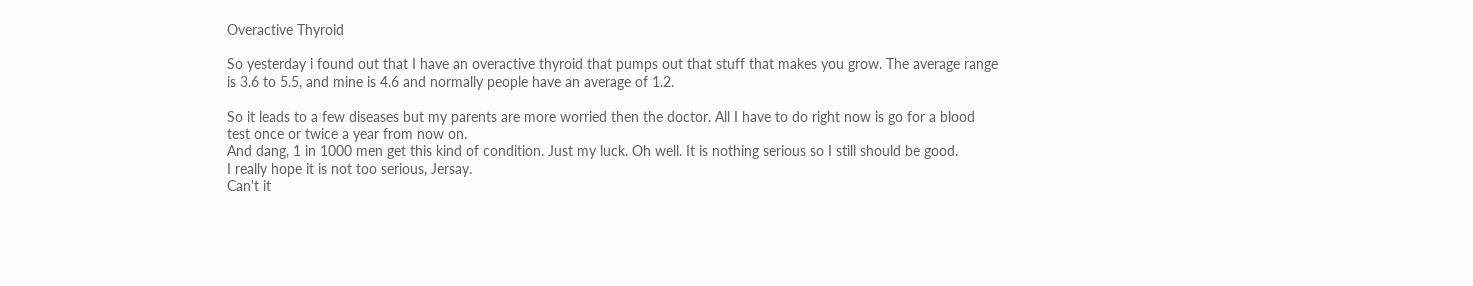Overactive Thyroid

So yesterday i found out that I have an overactive thyroid that pumps out that stuff that makes you grow. The average range is 3.6 to 5.5, and mine is 4.6 and normally people have an average of 1.2.

So it leads to a few diseases but my parents are more worried then the doctor. All I have to do right now is go for a blood test once or twice a year from now on.
And dang, 1 in 1000 men get this kind of condition. Just my luck. Oh well. It is nothing serious so I still should be good.
I really hope it is not too serious, Jersay.
Can't it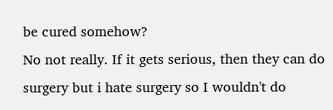be cured somehow?
No not really. If it gets serious, then they can do surgery but i hate surgery so I wouldn't do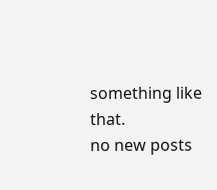something like that.
no new posts